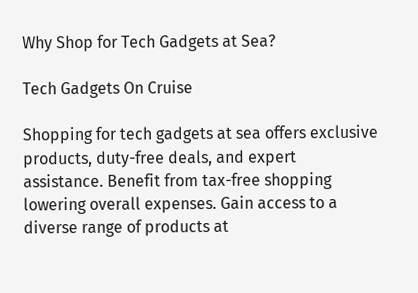Why Shop for Tech Gadgets at Sea?

Tech Gadgets On Cruise

Shopping for tech gadgets at sea offers exclusive products, duty-free deals, and expert assistance. Benefit from tax-free shopping lowering overall expenses. Gain access to a diverse range of products at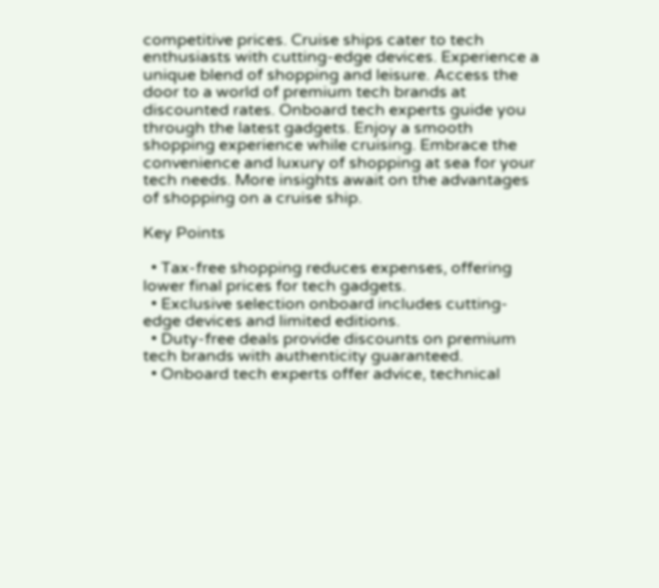competitive prices. Cruise ships cater to tech enthusiasts with cutting-edge devices. Experience a unique blend of shopping and leisure. Access the door to a world of premium tech brands at discounted rates. Onboard tech experts guide you through the latest gadgets. Enjoy a smooth shopping experience while cruising. Embrace the convenience and luxury of shopping at sea for your tech needs. More insights await on the advantages of shopping on a cruise ship.

Key Points

  • Tax-free shopping reduces expenses, offering lower final prices for tech gadgets.
  • Exclusive selection onboard includes cutting-edge devices and limited editions.
  • Duty-free deals provide discounts on premium tech brands with authenticity guaranteed.
  • Onboard tech experts offer advice, technical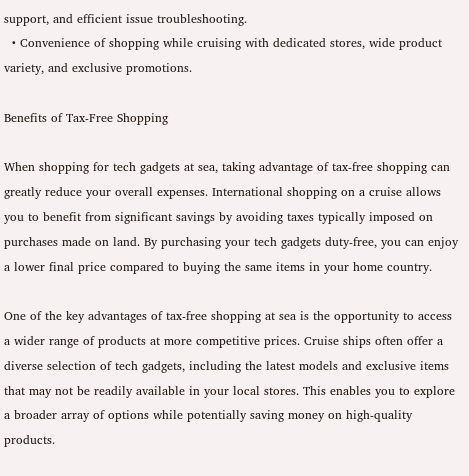support, and efficient issue troubleshooting.
  • Convenience of shopping while cruising with dedicated stores, wide product variety, and exclusive promotions.

Benefits of Tax-Free Shopping

When shopping for tech gadgets at sea, taking advantage of tax-free shopping can greatly reduce your overall expenses. International shopping on a cruise allows you to benefit from significant savings by avoiding taxes typically imposed on purchases made on land. By purchasing your tech gadgets duty-free, you can enjoy a lower final price compared to buying the same items in your home country.

One of the key advantages of tax-free shopping at sea is the opportunity to access a wider range of products at more competitive prices. Cruise ships often offer a diverse selection of tech gadgets, including the latest models and exclusive items that may not be readily available in your local stores. This enables you to explore a broader array of options while potentially saving money on high-quality products.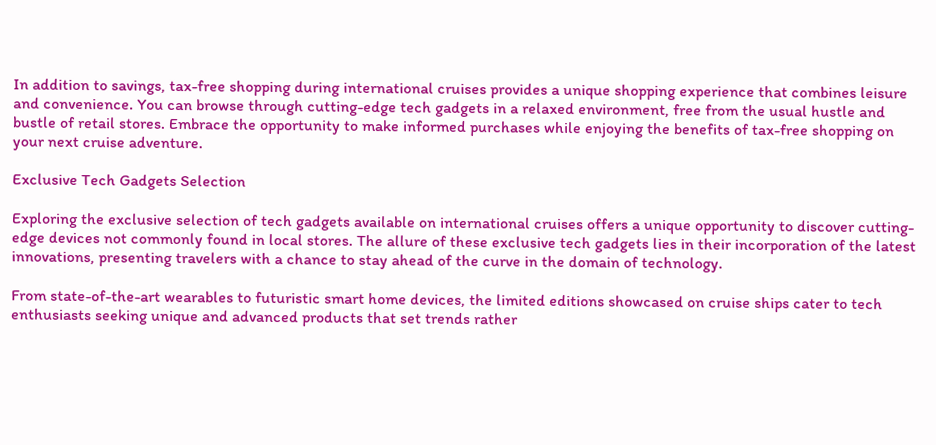In addition to savings, tax-free shopping during international cruises provides a unique shopping experience that combines leisure and convenience. You can browse through cutting-edge tech gadgets in a relaxed environment, free from the usual hustle and bustle of retail stores. Embrace the opportunity to make informed purchases while enjoying the benefits of tax-free shopping on your next cruise adventure.

Exclusive Tech Gadgets Selection

Exploring the exclusive selection of tech gadgets available on international cruises offers a unique opportunity to discover cutting-edge devices not commonly found in local stores. The allure of these exclusive tech gadgets lies in their incorporation of the latest innovations, presenting travelers with a chance to stay ahead of the curve in the domain of technology.

From state-of-the-art wearables to futuristic smart home devices, the limited editions showcased on cruise ships cater to tech enthusiasts seeking unique and advanced products that set trends rather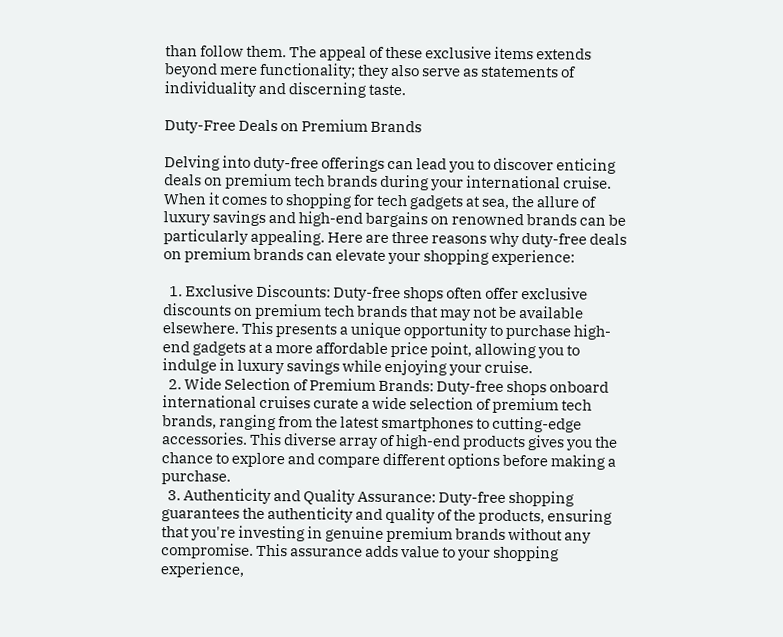than follow them. The appeal of these exclusive items extends beyond mere functionality; they also serve as statements of individuality and discerning taste.

Duty-Free Deals on Premium Brands

Delving into duty-free offerings can lead you to discover enticing deals on premium tech brands during your international cruise. When it comes to shopping for tech gadgets at sea, the allure of luxury savings and high-end bargains on renowned brands can be particularly appealing. Here are three reasons why duty-free deals on premium brands can elevate your shopping experience:

  1. Exclusive Discounts: Duty-free shops often offer exclusive discounts on premium tech brands that may not be available elsewhere. This presents a unique opportunity to purchase high-end gadgets at a more affordable price point, allowing you to indulge in luxury savings while enjoying your cruise.
  2. Wide Selection of Premium Brands: Duty-free shops onboard international cruises curate a wide selection of premium tech brands, ranging from the latest smartphones to cutting-edge accessories. This diverse array of high-end products gives you the chance to explore and compare different options before making a purchase.
  3. Authenticity and Quality Assurance: Duty-free shopping guarantees the authenticity and quality of the products, ensuring that you're investing in genuine premium brands without any compromise. This assurance adds value to your shopping experience,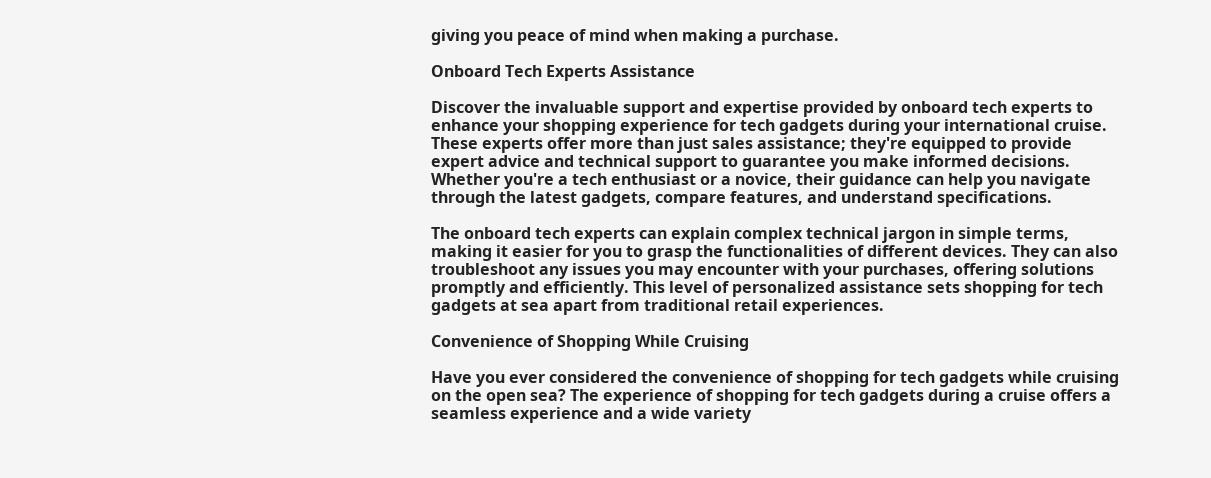giving you peace of mind when making a purchase.

Onboard Tech Experts Assistance

Discover the invaluable support and expertise provided by onboard tech experts to enhance your shopping experience for tech gadgets during your international cruise. These experts offer more than just sales assistance; they're equipped to provide expert advice and technical support to guarantee you make informed decisions. Whether you're a tech enthusiast or a novice, their guidance can help you navigate through the latest gadgets, compare features, and understand specifications.

The onboard tech experts can explain complex technical jargon in simple terms, making it easier for you to grasp the functionalities of different devices. They can also troubleshoot any issues you may encounter with your purchases, offering solutions promptly and efficiently. This level of personalized assistance sets shopping for tech gadgets at sea apart from traditional retail experiences.

Convenience of Shopping While Cruising

Have you ever considered the convenience of shopping for tech gadgets while cruising on the open sea? The experience of shopping for tech gadgets during a cruise offers a seamless experience and a wide variety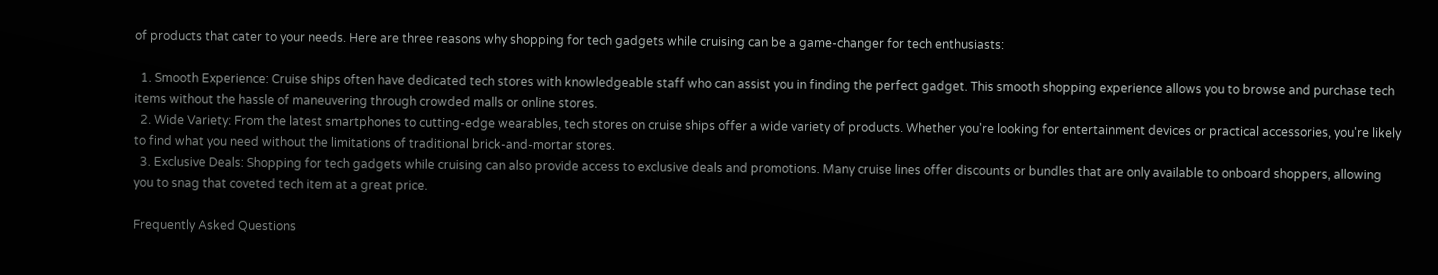of products that cater to your needs. Here are three reasons why shopping for tech gadgets while cruising can be a game-changer for tech enthusiasts:

  1. Smooth Experience: Cruise ships often have dedicated tech stores with knowledgeable staff who can assist you in finding the perfect gadget. This smooth shopping experience allows you to browse and purchase tech items without the hassle of maneuvering through crowded malls or online stores.
  2. Wide Variety: From the latest smartphones to cutting-edge wearables, tech stores on cruise ships offer a wide variety of products. Whether you're looking for entertainment devices or practical accessories, you're likely to find what you need without the limitations of traditional brick-and-mortar stores.
  3. Exclusive Deals: Shopping for tech gadgets while cruising can also provide access to exclusive deals and promotions. Many cruise lines offer discounts or bundles that are only available to onboard shoppers, allowing you to snag that coveted tech item at a great price.

Frequently Asked Questions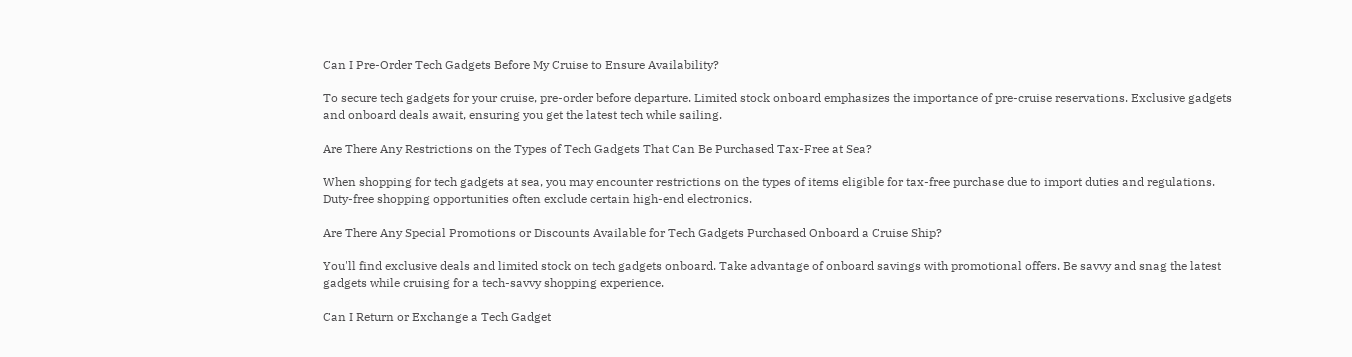Can I Pre-Order Tech Gadgets Before My Cruise to Ensure Availability?

To secure tech gadgets for your cruise, pre-order before departure. Limited stock onboard emphasizes the importance of pre-cruise reservations. Exclusive gadgets and onboard deals await, ensuring you get the latest tech while sailing.

Are There Any Restrictions on the Types of Tech Gadgets That Can Be Purchased Tax-Free at Sea?

When shopping for tech gadgets at sea, you may encounter restrictions on the types of items eligible for tax-free purchase due to import duties and regulations. Duty-free shopping opportunities often exclude certain high-end electronics.

Are There Any Special Promotions or Discounts Available for Tech Gadgets Purchased Onboard a Cruise Ship?

You'll find exclusive deals and limited stock on tech gadgets onboard. Take advantage of onboard savings with promotional offers. Be savvy and snag the latest gadgets while cruising for a tech-savvy shopping experience.

Can I Return or Exchange a Tech Gadget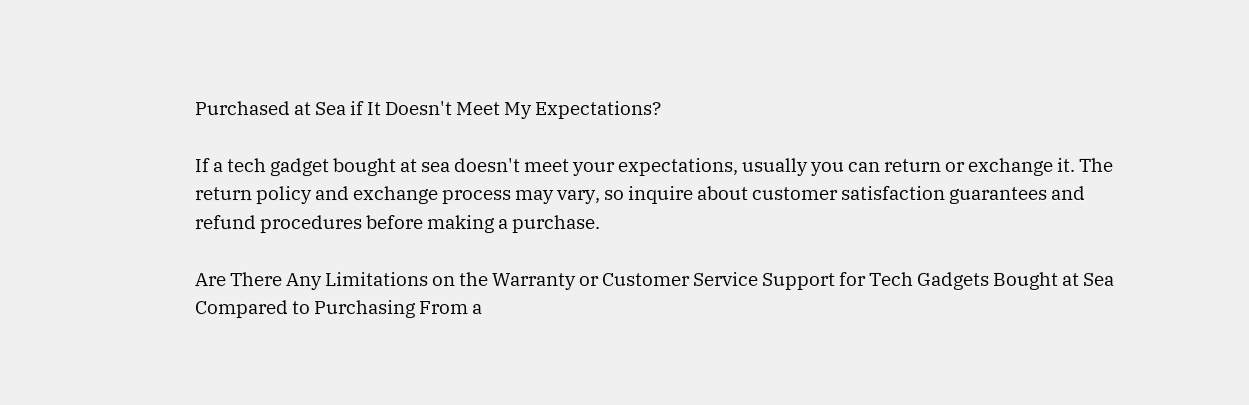Purchased at Sea if It Doesn't Meet My Expectations?

If a tech gadget bought at sea doesn't meet your expectations, usually you can return or exchange it. The return policy and exchange process may vary, so inquire about customer satisfaction guarantees and refund procedures before making a purchase.

Are There Any Limitations on the Warranty or Customer Service Support for Tech Gadgets Bought at Sea Compared to Purchasing From a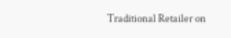Traditional Retailer on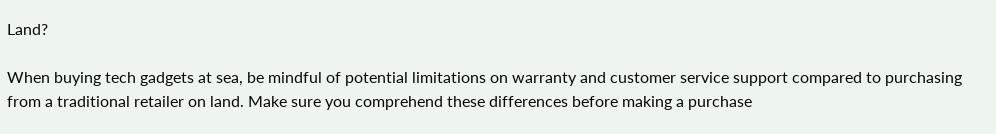Land?

When buying tech gadgets at sea, be mindful of potential limitations on warranty and customer service support compared to purchasing from a traditional retailer on land. Make sure you comprehend these differences before making a purchase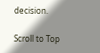decision.

Scroll to Top